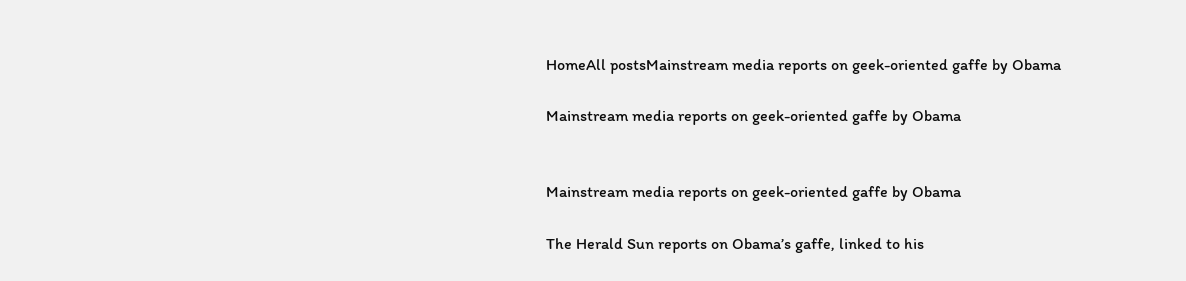HomeAll postsMainstream media reports on geek-oriented gaffe by Obama

Mainstream media reports on geek-oriented gaffe by Obama


Mainstream media reports on geek-oriented gaffe by Obama

The Herald Sun reports on Obama’s gaffe, linked to his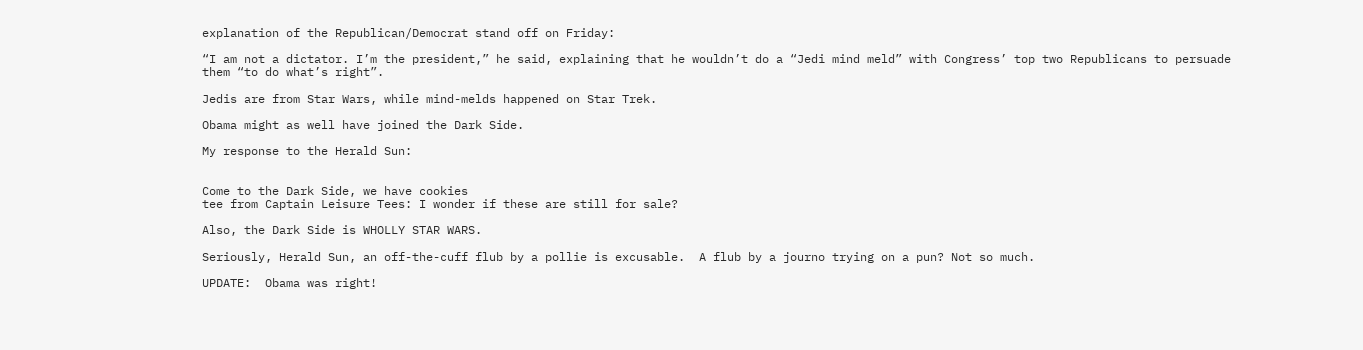explanation of the Republican/Democrat stand off on Friday:

“I am not a dictator. I’m the president,” he said, explaining that he wouldn’t do a “Jedi mind meld” with Congress’ top two Republicans to persuade them “to do what’s right”.

Jedis are from Star Wars, while mind-melds happened on Star Trek.

Obama might as well have joined the Dark Side.

My response to the Herald Sun:


Come to the Dark Side, we have cookies
tee from Captain Leisure Tees: I wonder if these are still for sale?

Also, the Dark Side is WHOLLY STAR WARS.

Seriously, Herald Sun, an off-the-cuff flub by a pollie is excusable.  A flub by a journo trying on a pun? Not so much.

UPDATE:  Obama was right!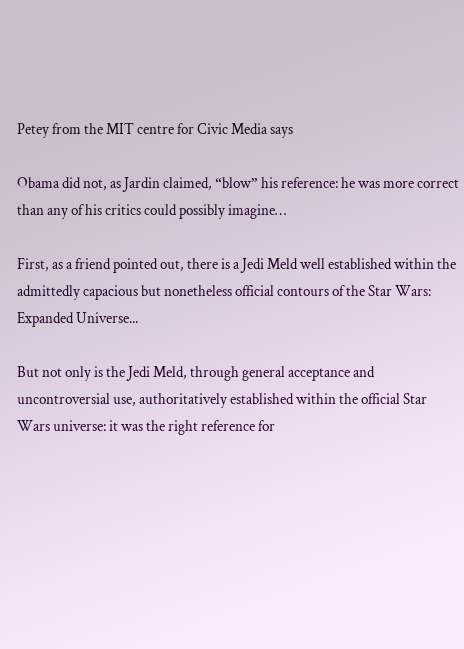Petey from the MIT centre for Civic Media says

Obama did not, as Jardin claimed, “blow” his reference: he was more correct than any of his critics could possibly imagine…

First, as a friend pointed out, there is a Jedi Meld well established within the admittedly capacious but nonetheless official contours of the Star Wars: Expanded Universe...

But not only is the Jedi Meld, through general acceptance and uncontroversial use, authoritatively established within the official Star Wars universe: it was the right reference for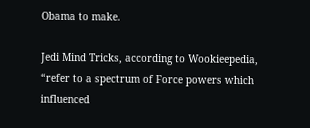Obama to make.

Jedi Mind Tricks, according to Wookieepedia, “refer to a spectrum of Force powers which influenced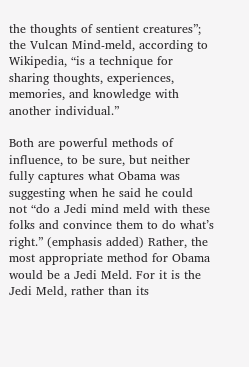the thoughts of sentient creatures”; the Vulcan Mind-meld, according to Wikipedia, “is a technique for sharing thoughts, experiences, memories, and knowledge with another individual.”

Both are powerful methods of influence, to be sure, but neither fully captures what Obama was suggesting when he said he could not “do a Jedi mind meld with these folks and convince them to do what’s right.” (emphasis added) Rather, the most appropriate method for Obama would be a Jedi Meld. For it is the Jedi Meld, rather than its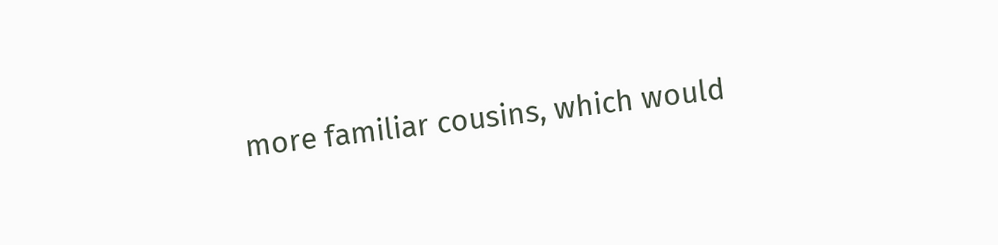more familiar cousins, which would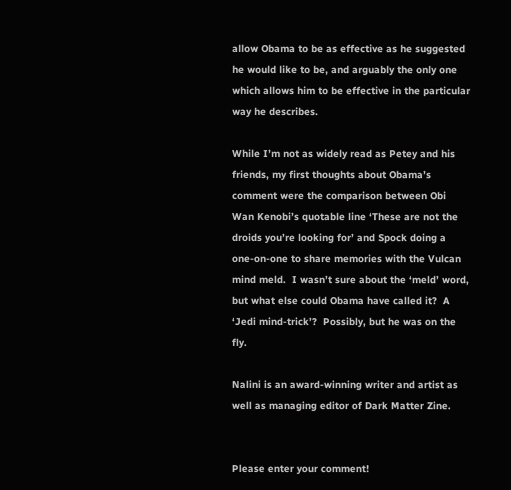allow Obama to be as effective as he suggested he would like to be, and arguably the only one which allows him to be effective in the particular way he describes.

While I’m not as widely read as Petey and his friends, my first thoughts about Obama’s comment were the comparison between Obi Wan Kenobi’s quotable line ‘These are not the droids you’re looking for’ and Spock doing a one-on-one to share memories with the Vulcan mind meld.  I wasn’t sure about the ‘meld’ word, but what else could Obama have called it?  A ‘Jedi mind-trick’?  Possibly, but he was on the fly.

Nalini is an award-winning writer and artist as well as managing editor of Dark Matter Zine.


Please enter your comment!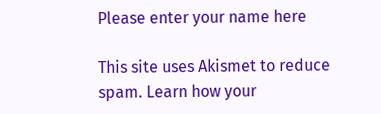Please enter your name here

This site uses Akismet to reduce spam. Learn how your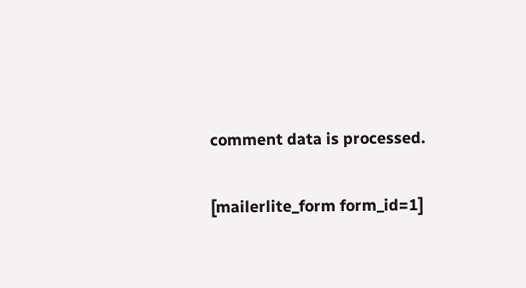comment data is processed.

[mailerlite_form form_id=1]